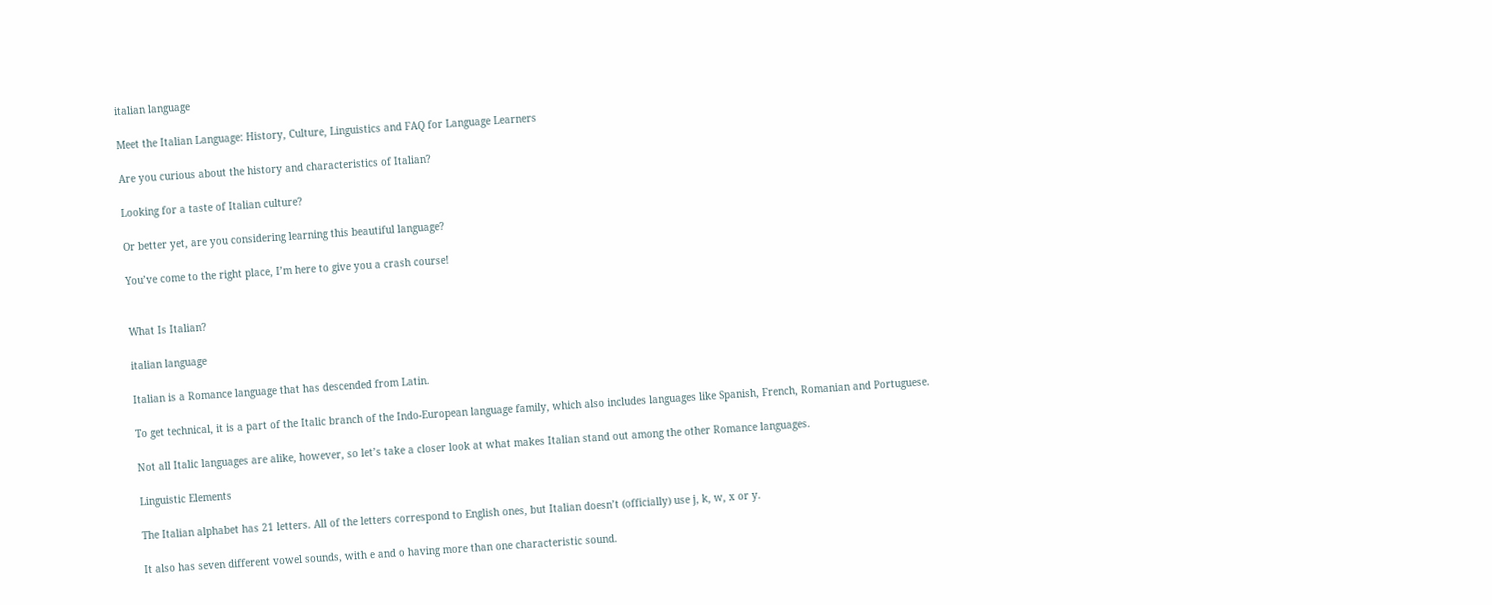italian language

Meet the Italian Language: History, Culture, Linguistics and FAQ for Language Learners

Are you curious about the history and characteristics of Italian?

Looking for a taste of Italian culture?

Or better yet, are you considering learning this beautiful language?

You’ve come to the right place, I’m here to give you a crash course!


What Is Italian?

italian language

Italian is a Romance language that has descended from Latin.

To get technical, it is a part of the Italic branch of the Indo-European language family, which also includes languages like Spanish, French, Romanian and Portuguese.

Not all Italic languages are alike, however, so let’s take a closer look at what makes Italian stand out among the other Romance languages.

Linguistic Elements

The Italian alphabet has 21 letters. All of the letters correspond to English ones, but Italian doesn’t (officially) use j, k, w, x or y.

It also has seven different vowel sounds, with e and o having more than one characteristic sound.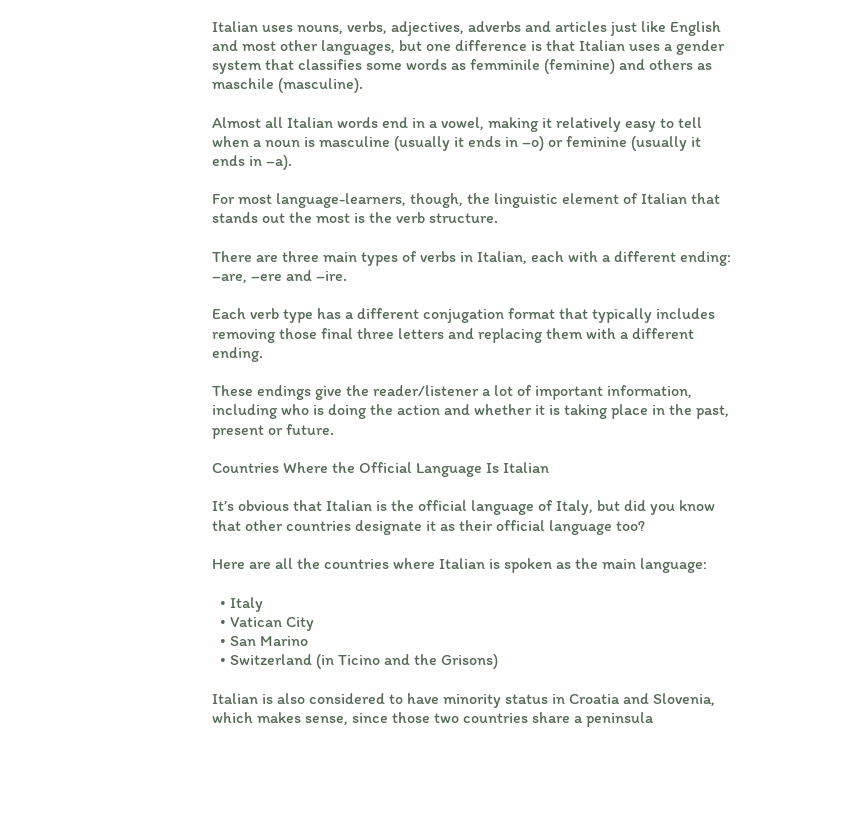Italian uses nouns, verbs, adjectives, adverbs and articles just like English and most other languages, but one difference is that Italian uses a gender system that classifies some words as femminile (feminine) and others as maschile (masculine).

Almost all Italian words end in a vowel, making it relatively easy to tell when a noun is masculine (usually it ends in –o) or feminine (usually it ends in –a).

For most language-learners, though, the linguistic element of Italian that stands out the most is the verb structure.

There are three main types of verbs in Italian, each with a different ending: –are, –ere and –ire.

Each verb type has a different conjugation format that typically includes removing those final three letters and replacing them with a different ending.

These endings give the reader/listener a lot of important information, including who is doing the action and whether it is taking place in the past, present or future.

Countries Where the Official Language Is Italian

It’s obvious that Italian is the official language of Italy, but did you know that other countries designate it as their official language too?

Here are all the countries where Italian is spoken as the main language:

  • Italy
  • Vatican City
  • San Marino
  • Switzerland (in Ticino and the Grisons)

Italian is also considered to have minority status in Croatia and Slovenia, which makes sense, since those two countries share a peninsula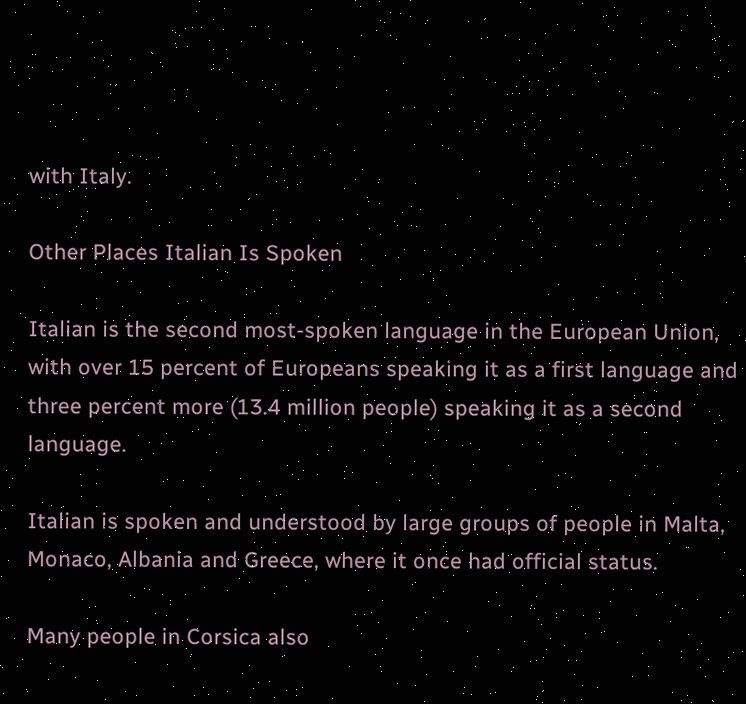with Italy.

Other Places Italian Is Spoken

Italian is the second most-spoken language in the European Union, with over 15 percent of Europeans speaking it as a first language and three percent more (13.4 million people) speaking it as a second language.

Italian is spoken and understood by large groups of people in Malta, Monaco, Albania and Greece, where it once had official status.

Many people in Corsica also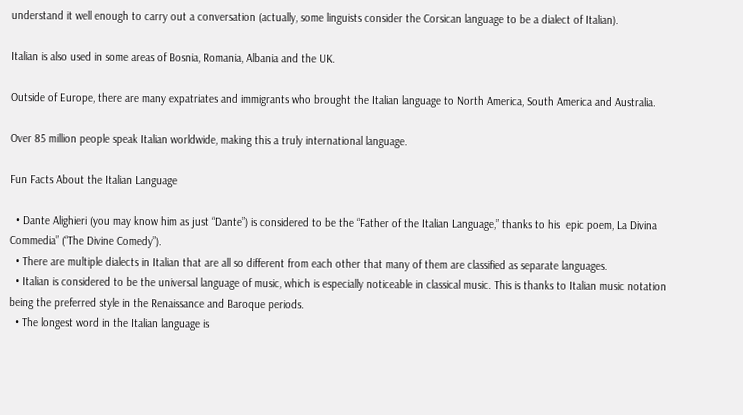understand it well enough to carry out a conversation (actually, some linguists consider the Corsican language to be a dialect of Italian).

Italian is also used in some areas of Bosnia, Romania, Albania and the UK.

Outside of Europe, there are many expatriates and immigrants who brought the Italian language to North America, South America and Australia.

Over 85 million people speak Italian worldwide, making this a truly international language.

Fun Facts About the Italian Language

  • Dante Alighieri (you may know him as just “Dante”) is considered to be the “Father of the Italian Language,” thanks to his  epic poem, La Divina Commedia” (“The Divine Comedy”).
  • There are multiple dialects in Italian that are all so different from each other that many of them are classified as separate languages.
  • Italian is considered to be the universal language of music, which is especially noticeable in classical music. This is thanks to Italian music notation being the preferred style in the Renaissance and Baroque periods.
  • The longest word in the Italian language is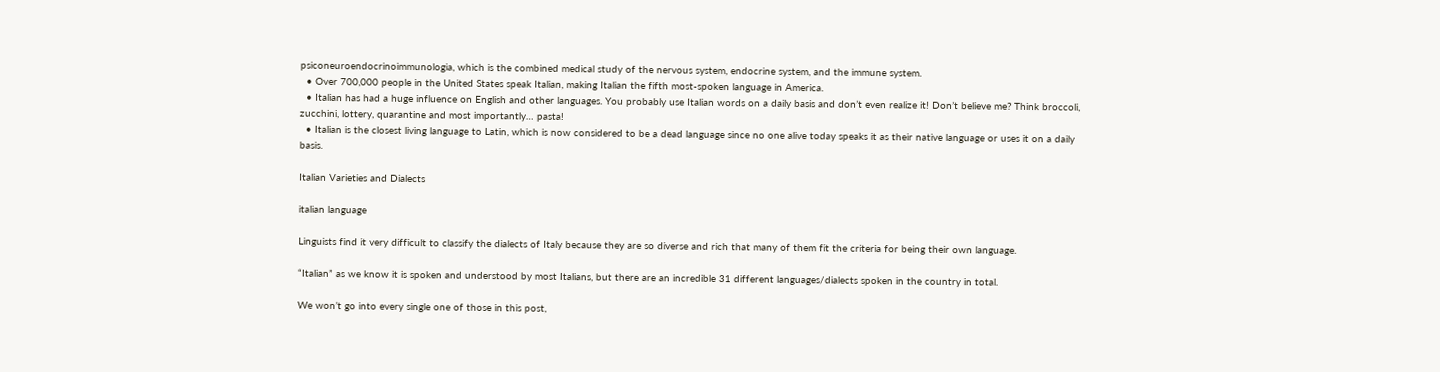psiconeuroendocrinoimmunologia, which is the combined medical study of the nervous system, endocrine system, and the immune system.
  • Over 700,000 people in the United States speak Italian, making Italian the fifth most-spoken language in America.
  • Italian has had a huge influence on English and other languages. You probably use Italian words on a daily basis and don’t even realize it! Don’t believe me? Think broccoli, zucchini, lottery, quarantine and most importantly… pasta!
  • Italian is the closest living language to Latin, which is now considered to be a dead language since no one alive today speaks it as their native language or uses it on a daily basis.

Italian Varieties and Dialects

italian language

Linguists find it very difficult to classify the dialects of Italy because they are so diverse and rich that many of them fit the criteria for being their own language.

“Italian” as we know it is spoken and understood by most Italians, but there are an incredible 31 different languages/dialects spoken in the country in total.

We won’t go into every single one of those in this post,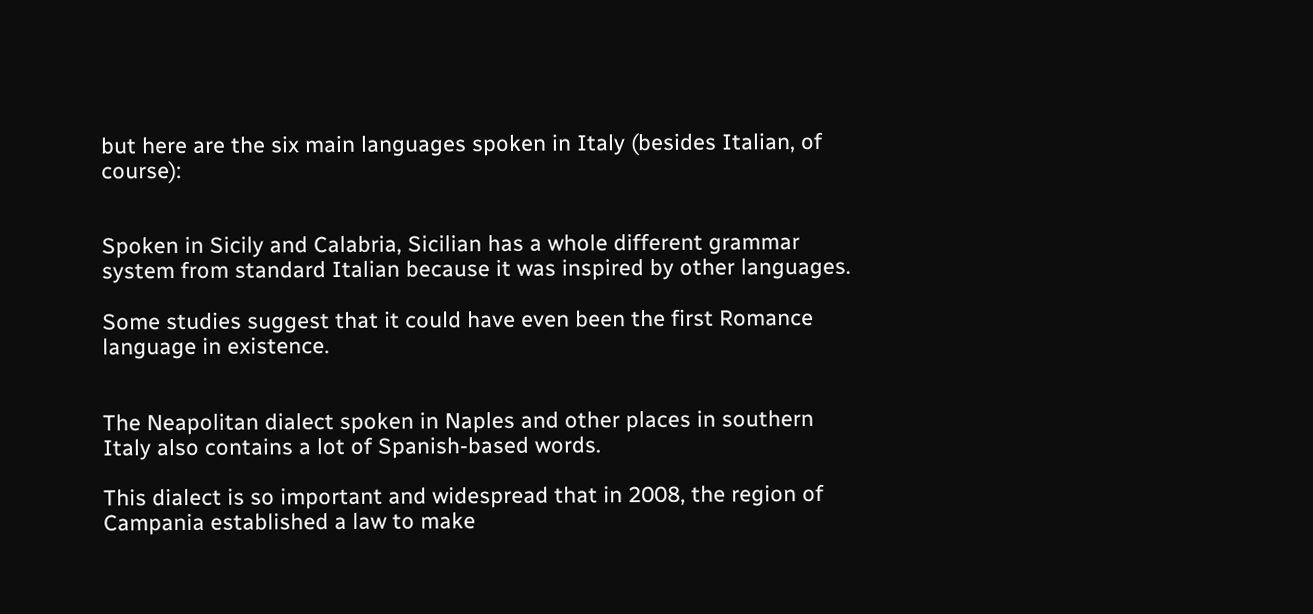but here are the six main languages spoken in Italy (besides Italian, of course):


Spoken in Sicily and Calabria, Sicilian has a whole different grammar system from standard Italian because it was inspired by other languages.

Some studies suggest that it could have even been the first Romance language in existence.


The Neapolitan dialect spoken in Naples and other places in southern Italy also contains a lot of Spanish-based words.

This dialect is so important and widespread that in 2008, the region of Campania established a law to make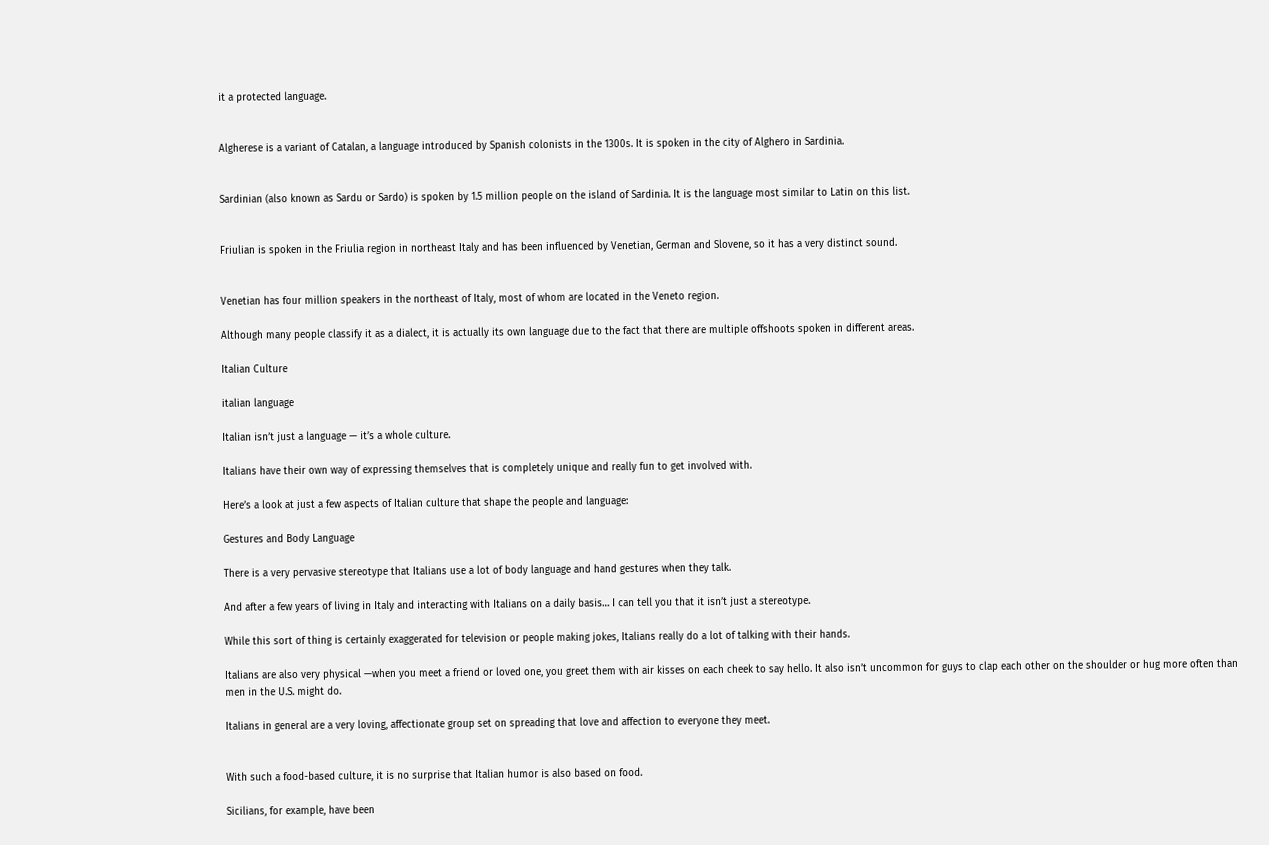it a protected language.


Algherese is a variant of Catalan, a language introduced by Spanish colonists in the 1300s. It is spoken in the city of Alghero in Sardinia.


Sardinian (also known as Sardu or Sardo) is spoken by 1.5 million people on the island of Sardinia. It is the language most similar to Latin on this list.


Friulian is spoken in the Friulia region in northeast Italy and has been influenced by Venetian, German and Slovene, so it has a very distinct sound.


Venetian has four million speakers in the northeast of Italy, most of whom are located in the Veneto region.

Although many people classify it as a dialect, it is actually its own language due to the fact that there are multiple offshoots spoken in different areas.

Italian Culture

italian language

Italian isn’t just a language — it’s a whole culture.

Italians have their own way of expressing themselves that is completely unique and really fun to get involved with.

Here’s a look at just a few aspects of Italian culture that shape the people and language:

Gestures and Body Language

There is a very pervasive stereotype that Italians use a lot of body language and hand gestures when they talk.

And after a few years of living in Italy and interacting with Italians on a daily basis… I can tell you that it isn’t just a stereotype.

While this sort of thing is certainly exaggerated for television or people making jokes, Italians really do a lot of talking with their hands.

Italians are also very physical —when you meet a friend or loved one, you greet them with air kisses on each cheek to say hello. It also isn’t uncommon for guys to clap each other on the shoulder or hug more often than men in the U.S. might do.

Italians in general are a very loving, affectionate group set on spreading that love and affection to everyone they meet.


With such a food-based culture, it is no surprise that Italian humor is also based on food.

Sicilians, for example, have been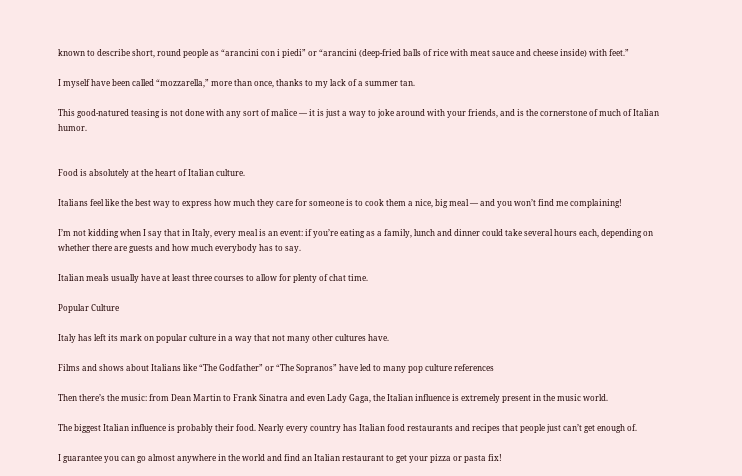known to describe short, round people as “arancini con i piedi” or “arancini (deep-fried balls of rice with meat sauce and cheese inside) with feet.”

I myself have been called “mozzarella,” more than once, thanks to my lack of a summer tan.

This good-natured teasing is not done with any sort of malice — it is just a way to joke around with your friends, and is the cornerstone of much of Italian humor.


Food is absolutely at the heart of Italian culture.

Italians feel like the best way to express how much they care for someone is to cook them a nice, big meal — and you won’t find me complaining!

I’m not kidding when I say that in Italy, every meal is an event: if you’re eating as a family, lunch and dinner could take several hours each, depending on whether there are guests and how much everybody has to say.

Italian meals usually have at least three courses to allow for plenty of chat time.

Popular Culture

Italy has left its mark on popular culture in a way that not many other cultures have.

Films and shows about Italians like “The Godfather” or “The Sopranos” have led to many pop culture references

Then there’s the music: from Dean Martin to Frank Sinatra and even Lady Gaga, the Italian influence is extremely present in the music world.

The biggest Italian influence is probably their food. Nearly every country has Italian food restaurants and recipes that people just can’t get enough of.

I guarantee you can go almost anywhere in the world and find an Italian restaurant to get your pizza or pasta fix!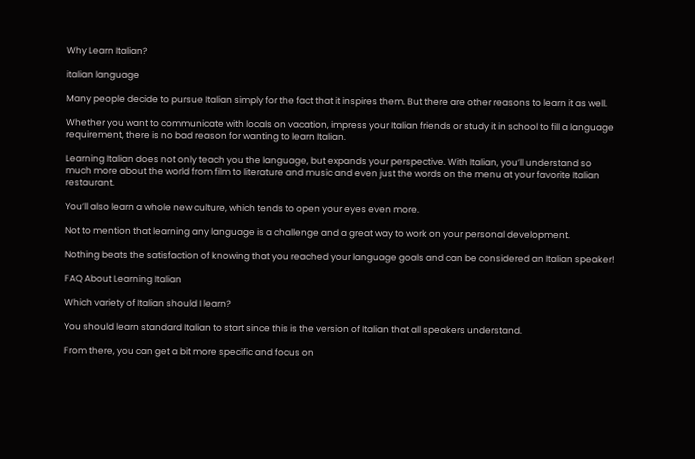Why Learn Italian?

italian language

Many people decide to pursue Italian simply for the fact that it inspires them. But there are other reasons to learn it as well.

Whether you want to communicate with locals on vacation, impress your Italian friends or study it in school to fill a language requirement, there is no bad reason for wanting to learn Italian.

Learning Italian does not only teach you the language, but expands your perspective. With Italian, you’ll understand so much more about the world from film to literature and music and even just the words on the menu at your favorite Italian restaurant.

You’ll also learn a whole new culture, which tends to open your eyes even more.

Not to mention that learning any language is a challenge and a great way to work on your personal development.

Nothing beats the satisfaction of knowing that you reached your language goals and can be considered an Italian speaker!

FAQ About Learning Italian

Which variety of Italian should I learn?

You should learn standard Italian to start since this is the version of Italian that all speakers understand.

From there, you can get a bit more specific and focus on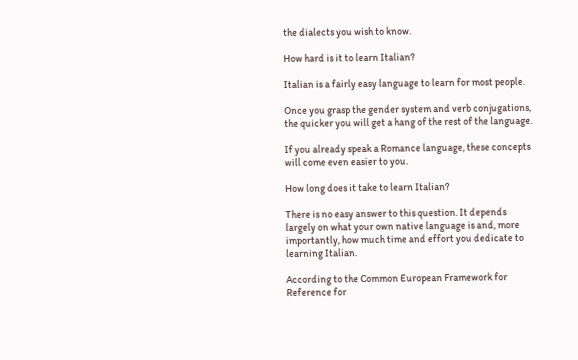the dialects you wish to know.

How hard is it to learn Italian?

Italian is a fairly easy language to learn for most people.

Once you grasp the gender system and verb conjugations, the quicker you will get a hang of the rest of the language.

If you already speak a Romance language, these concepts will come even easier to you.

How long does it take to learn Italian?

There is no easy answer to this question. It depends largely on what your own native language is and, more importantly, how much time and effort you dedicate to learning Italian.

According to the Common European Framework for Reference for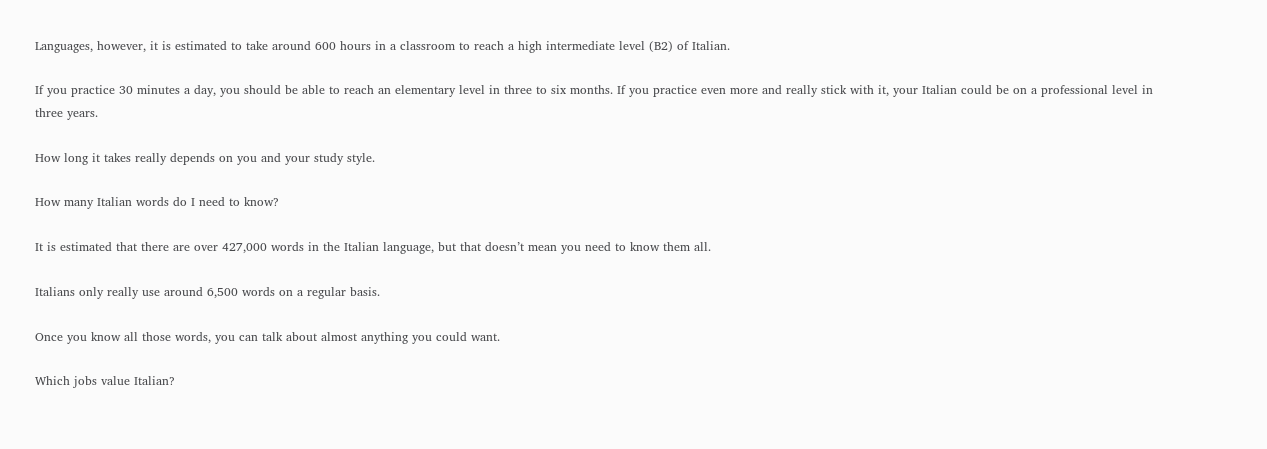Languages, however, it is estimated to take around 600 hours in a classroom to reach a high intermediate level (B2) of Italian.

If you practice 30 minutes a day, you should be able to reach an elementary level in three to six months. If you practice even more and really stick with it, your Italian could be on a professional level in three years.

How long it takes really depends on you and your study style.

How many Italian words do I need to know?

It is estimated that there are over 427,000 words in the Italian language, but that doesn’t mean you need to know them all.

Italians only really use around 6,500 words on a regular basis.

Once you know all those words, you can talk about almost anything you could want.

Which jobs value Italian?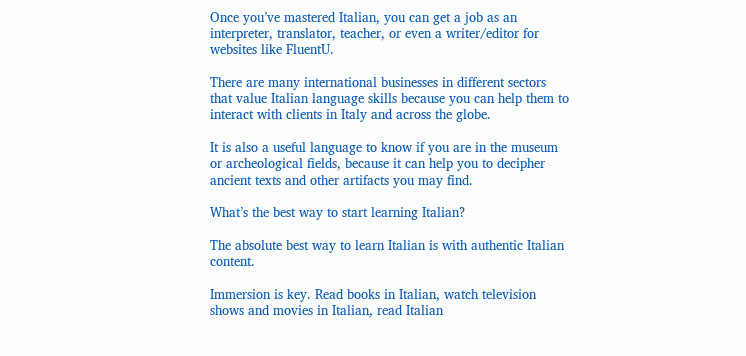Once you’ve mastered Italian, you can get a job as an interpreter, translator, teacher, or even a writer/editor for websites like FluentU.

There are many international businesses in different sectors that value Italian language skills because you can help them to interact with clients in Italy and across the globe.

It is also a useful language to know if you are in the museum or archeological fields, because it can help you to decipher ancient texts and other artifacts you may find.

What’s the best way to start learning Italian?

The absolute best way to learn Italian is with authentic Italian content.

Immersion is key. Read books in Italian, watch television shows and movies in Italian, read Italian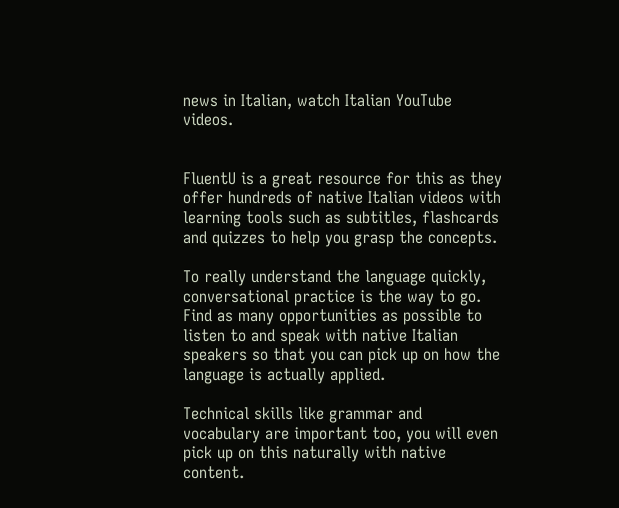news in Italian, watch Italian YouTube videos.


FluentU is a great resource for this as they offer hundreds of native Italian videos with learning tools such as subtitles, flashcards and quizzes to help you grasp the concepts.

To really understand the language quickly, conversational practice is the way to go. Find as many opportunities as possible to listen to and speak with native Italian speakers so that you can pick up on how the language is actually applied.

Technical skills like grammar and vocabulary are important too, you will even pick up on this naturally with native content.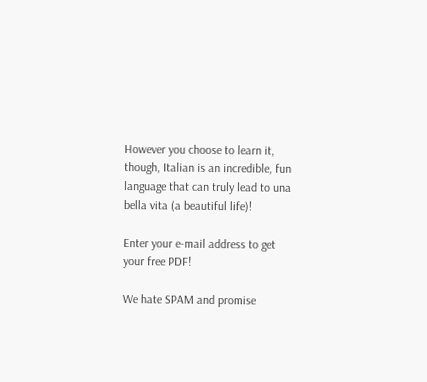However you choose to learn it, though, Italian is an incredible, fun language that can truly lead to una bella vita (a beautiful life)!

Enter your e-mail address to get your free PDF!

We hate SPAM and promise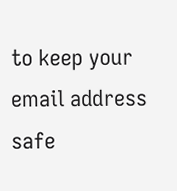to keep your email address safe